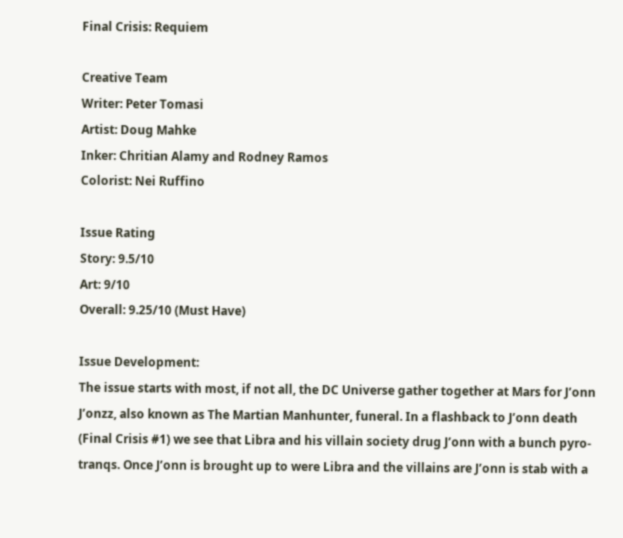Final Crisis: Requiem

Creative Team
Writer: Peter Tomasi
Artist: Doug Mahke
Inker: Chritian Alamy and Rodney Ramos
Colorist: Nei Ruffino

Issue Rating
Story: 9.5/10
Art: 9/10
Overall: 9.25/10 (Must Have)

Issue Development:
The issue starts with most, if not all, the DC Universe gather together at Mars for J’onn J’onzz, also known as The Martian Manhunter, funeral. In a flashback to J’onn death (Final Crisis #1) we see that Libra and his villain society drug J’onn with a bunch pyro-tranqs. Once J’onn is brought up to were Libra and the villains are J’onn is stab with a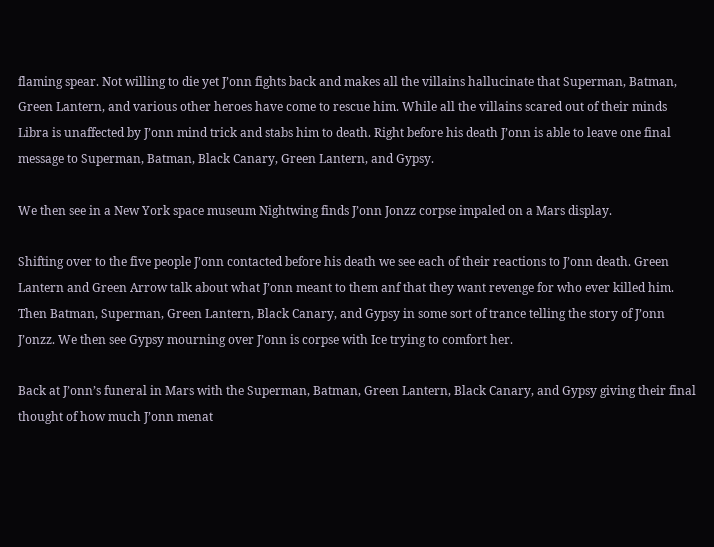flaming spear. Not willing to die yet J’onn fights back and makes all the villains hallucinate that Superman, Batman, Green Lantern, and various other heroes have come to rescue him. While all the villains scared out of their minds Libra is unaffected by J’onn mind trick and stabs him to death. Right before his death J’onn is able to leave one final message to Superman, Batman, Black Canary, Green Lantern, and Gypsy.

We then see in a New York space museum Nightwing finds J’onn Jonzz corpse impaled on a Mars display.

Shifting over to the five people J’onn contacted before his death we see each of their reactions to J’onn death. Green Lantern and Green Arrow talk about what J’onn meant to them anf that they want revenge for who ever killed him. Then Batman, Superman, Green Lantern, Black Canary, and Gypsy in some sort of trance telling the story of J’onn J’onzz. We then see Gypsy mourning over J’onn is corpse with Ice trying to comfort her.

Back at J’onn’s funeral in Mars with the Superman, Batman, Green Lantern, Black Canary, and Gypsy giving their final thought of how much J’onn menat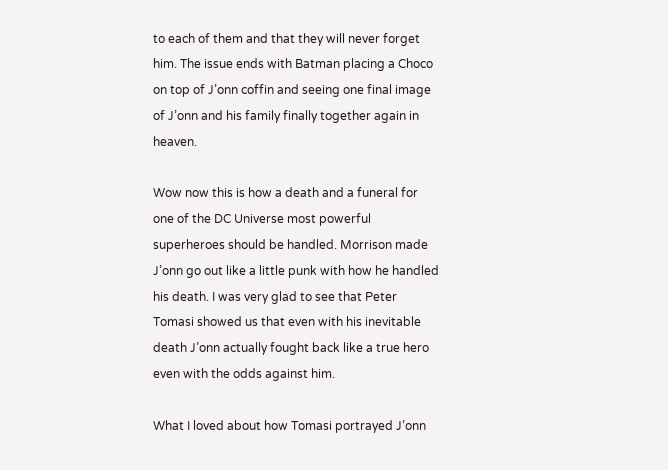to each of them and that they will never forget him. The issue ends with Batman placing a Choco on top of J’onn coffin and seeing one final image of J’onn and his family finally together again in heaven.

Wow now this is how a death and a funeral for one of the DC Universe most powerful superheroes should be handled. Morrison made J’onn go out like a little punk with how he handled his death. I was very glad to see that Peter Tomasi showed us that even with his inevitable death J’onn actually fought back like a true hero even with the odds against him.

What I loved about how Tomasi portrayed J’onn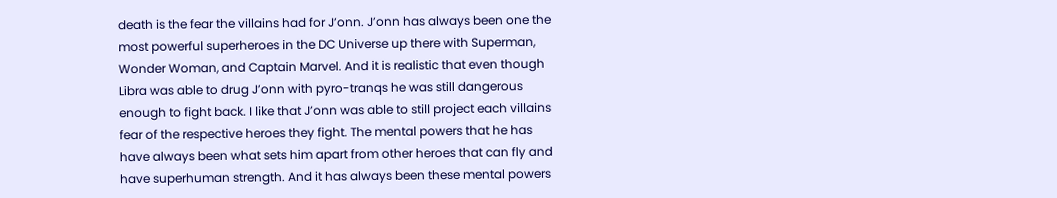death is the fear the villains had for J’onn. J’onn has always been one the most powerful superheroes in the DC Universe up there with Superman, Wonder Woman, and Captain Marvel. And it is realistic that even though Libra was able to drug J’onn with pyro-tranqs he was still dangerous enough to fight back. I like that J’onn was able to still project each villains fear of the respective heroes they fight. The mental powers that he has have always been what sets him apart from other heroes that can fly and have superhuman strength. And it has always been these mental powers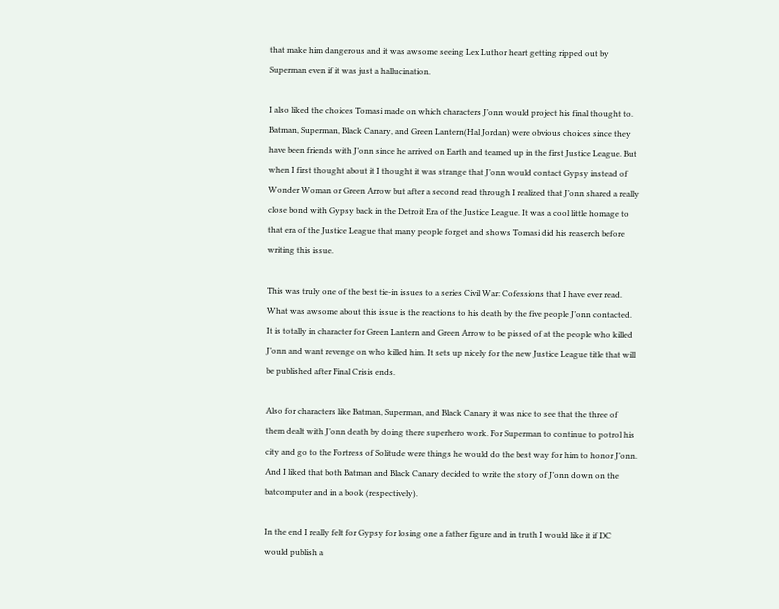that make him dangerous and it was awsome seeing Lex Luthor heart getting ripped out by Superman even if it was just a hallucination.

I also liked the choices Tomasi made on which characters J’onn would project his final thought to. Batman, Superman, Black Canary, and Green Lantern(Hal Jordan) were obvious choices since they have been friends with J’onn since he arrived on Earth and teamed up in the first Justice League. But when I first thought about it I thought it was strange that J’onn would contact Gypsy instead of Wonder Woman or Green Arrow but after a second read through I realized that J’onn shared a really close bond with Gypsy back in the Detroit Era of the Justice League. It was a cool little homage to that era of the Justice League that many people forget and shows Tomasi did his reaserch before writing this issue.

This was truly one of the best tie-in issues to a series Civil War: Cofessions that I have ever read. What was awsome about this issue is the reactions to his death by the five people J’onn contacted. It is totally in character for Green Lantern and Green Arrow to be pissed of at the people who killed J’onn and want revenge on who killed him. It sets up nicely for the new Justice League title that will be published after Final Crisis ends.

Also for characters like Batman, Superman, and Black Canary it was nice to see that the three of them dealt with J’onn death by doing there superhero work. For Superman to continue to potrol his city and go to the Fortress of Solitude were things he would do the best way for him to honor J’onn. And I liked that both Batman and Black Canary decided to write the story of J’onn down on the batcomputer and in a book (respectively).

In the end I really felt for Gypsy for losing one a father figure and in truth I would like it if DC would publish a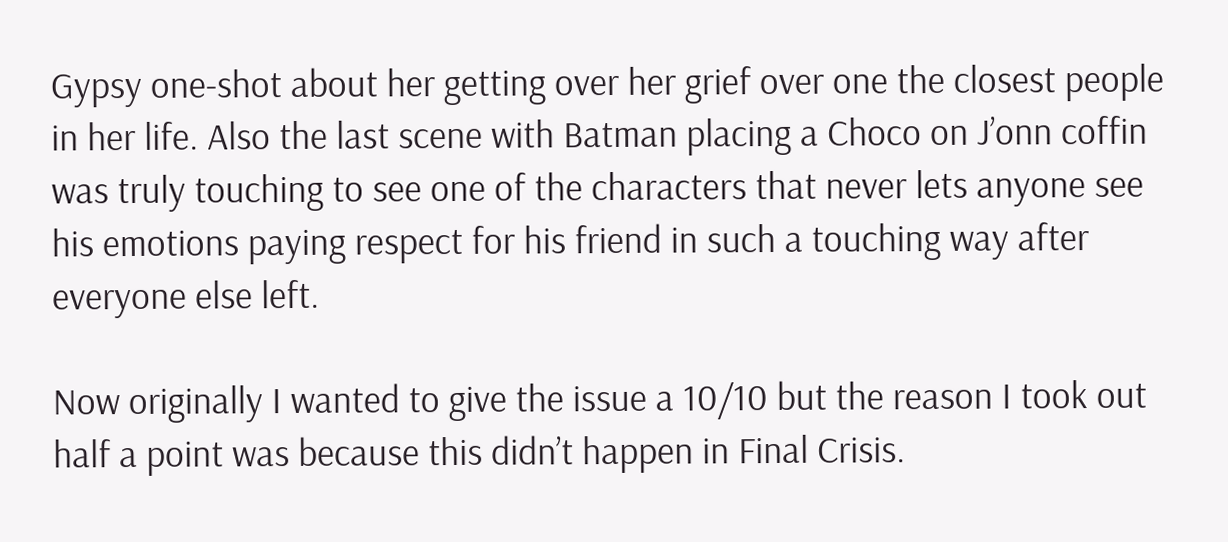Gypsy one-shot about her getting over her grief over one the closest people in her life. Also the last scene with Batman placing a Choco on J’onn coffin was truly touching to see one of the characters that never lets anyone see his emotions paying respect for his friend in such a touching way after everyone else left.

Now originally I wanted to give the issue a 10/10 but the reason I took out half a point was because this didn’t happen in Final Crisis.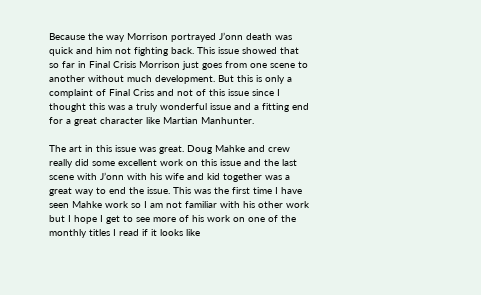Because the way Morrison portrayed J’onn death was quick and him not fighting back. This issue showed that so far in Final Crisis Morrison just goes from one scene to another without much development. But this is only a complaint of Final Criss and not of this issue since I thought this was a truly wonderful issue and a fitting end for a great character like Martian Manhunter.

The art in this issue was great. Doug Mahke and crew really did some excellent work on this issue and the last scene with J’onn with his wife and kid together was a great way to end the issue. This was the first time I have seen Mahke work so I am not familiar with his other work but I hope I get to see more of his work on one of the monthly titles I read if it looks like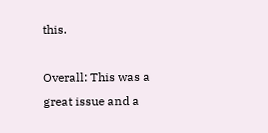this.

Overall: This was a great issue and a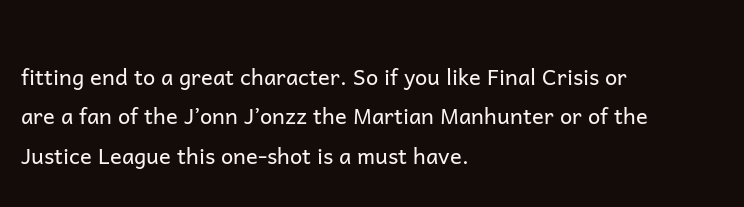fitting end to a great character. So if you like Final Crisis or are a fan of the J’onn J’onzz the Martian Manhunter or of the Justice League this one-shot is a must have.